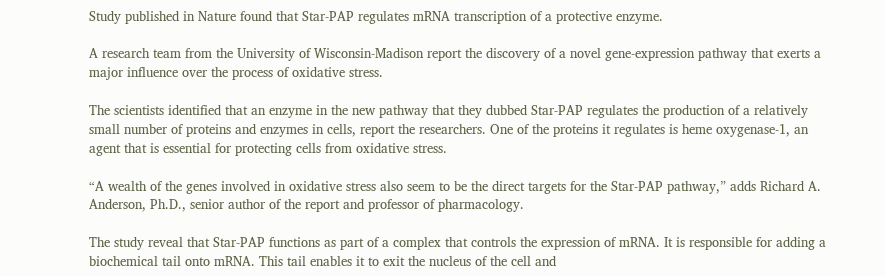Study published in Nature found that Star-PAP regulates mRNA transcription of a protective enzyme.

A research team from the University of Wisconsin-Madison report the discovery of a novel gene-expression pathway that exerts a major influence over the process of oxidative stress.

The scientists identified that an enzyme in the new pathway that they dubbed Star-PAP regulates the production of a relatively small number of proteins and enzymes in cells, report the researchers. One of the proteins it regulates is heme oxygenase-1, an agent that is essential for protecting cells from oxidative stress.

“A wealth of the genes involved in oxidative stress also seem to be the direct targets for the Star-PAP pathway,” adds Richard A. Anderson, Ph.D., senior author of the report and professor of pharmacology.

The study reveal that Star-PAP functions as part of a complex that controls the expression of mRNA. It is responsible for adding a biochemical tail onto mRNA. This tail enables it to exit the nucleus of the cell and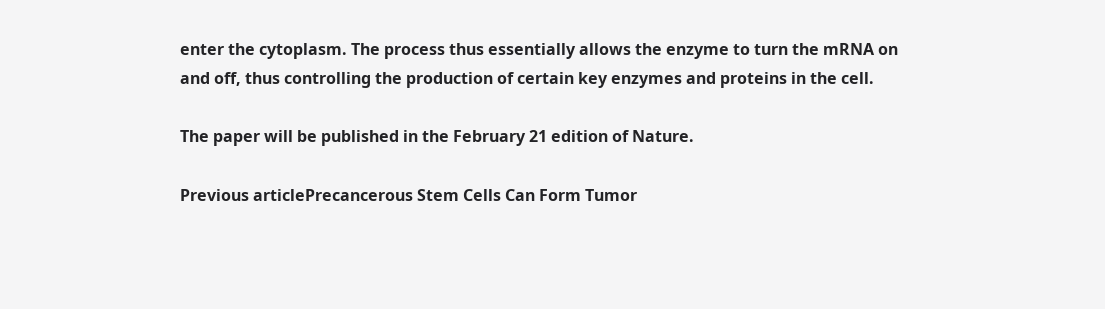enter the cytoplasm. The process thus essentially allows the enzyme to turn the mRNA on and off, thus controlling the production of certain key enzymes and proteins in the cell.

The paper will be published in the February 21 edition of Nature.

Previous articlePrecancerous Stem Cells Can Form Tumor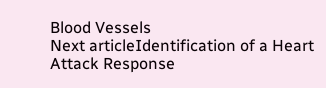Blood Vessels
Next articleIdentification of a Heart Attack Response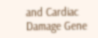and Cardiac Damage Gene